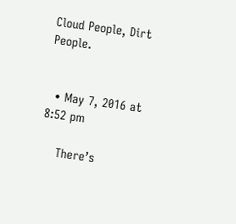Cloud People, Dirt People.


  • May 7, 2016 at 8:52 pm

    There’s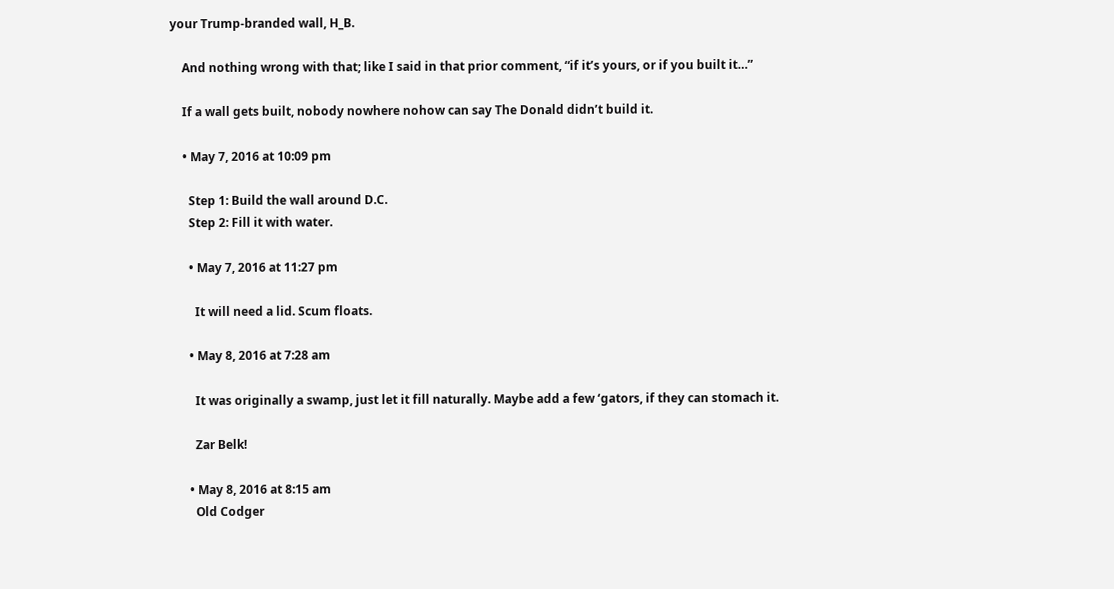your Trump-branded wall, H_B.

    And nothing wrong with that; like I said in that prior comment, “if it’s yours, or if you built it…”

    If a wall gets built, nobody nowhere nohow can say The Donald didn’t build it.

    • May 7, 2016 at 10:09 pm

      Step 1: Build the wall around D.C.
      Step 2: Fill it with water.

      • May 7, 2016 at 11:27 pm

        It will need a lid. Scum floats.

      • May 8, 2016 at 7:28 am

        It was originally a swamp, just let it fill naturally. Maybe add a few ‘gators, if they can stomach it.

        Zar Belk!

      • May 8, 2016 at 8:15 am
        Old Codger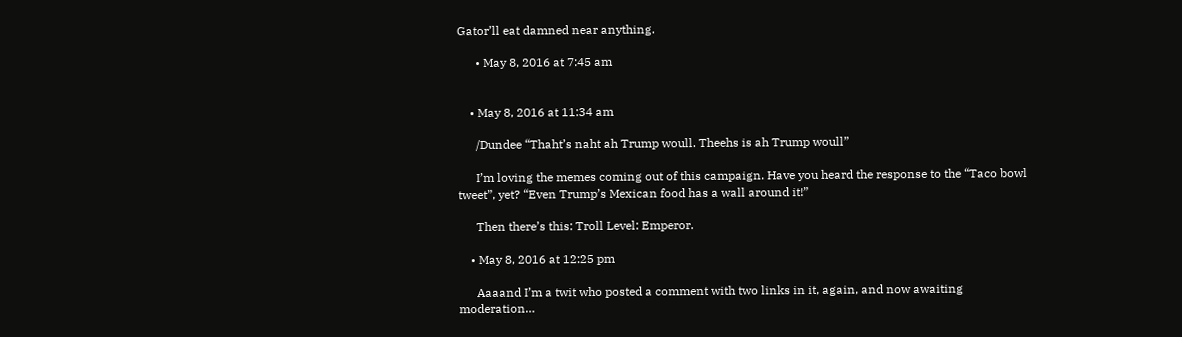Gator’ll eat damned near anything.

      • May 8, 2016 at 7:45 am


    • May 8, 2016 at 11:34 am

      /Dundee “Thaht’s naht ah Trump woull. Theehs is ah Trump woull”

      I’m loving the memes coming out of this campaign. Have you heard the response to the “Taco bowl tweet”, yet? “Even Trump’s Mexican food has a wall around it!”

      Then there’s this: Troll Level: Emperor.

    • May 8, 2016 at 12:25 pm

      Aaaand I’m a twit who posted a comment with two links in it, again, and now awaiting moderation…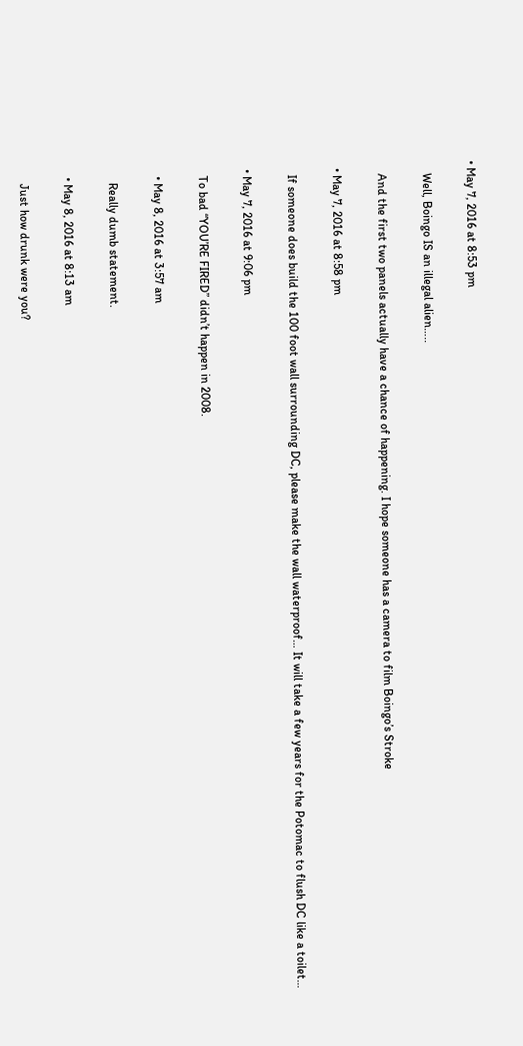• May 7, 2016 at 8:53 pm

    Well, Boingo IS an illegal alien…..

    And the first two panels actually have a chance of happening. I hope someone has a camera to film Boingo’s Stroke

  • May 7, 2016 at 8:58 pm

    If someone does build the 100 foot wall surrounding DC, please make the wall waterproof… It will take a few years for the Potomac to flush DC like a toilet…

  • May 7, 2016 at 9:06 pm

    To bad “YOU’RE FIRED” didn’t happen in 2008.

    • May 8, 2016 at 3:57 am

      Really dumb statement.

    • May 8, 2016 at 8:13 am

      Just how drunk were you?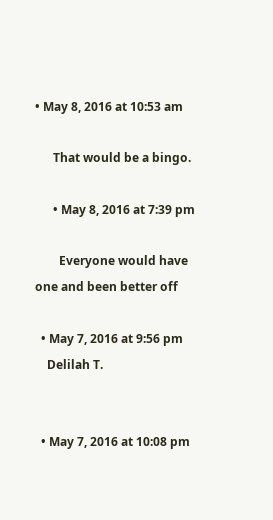• May 8, 2016 at 10:53 am

      That would be a bingo.

      • May 8, 2016 at 7:39 pm

        Everyone would have one and been better off

  • May 7, 2016 at 9:56 pm
    Delilah T.


  • May 7, 2016 at 10:08 pm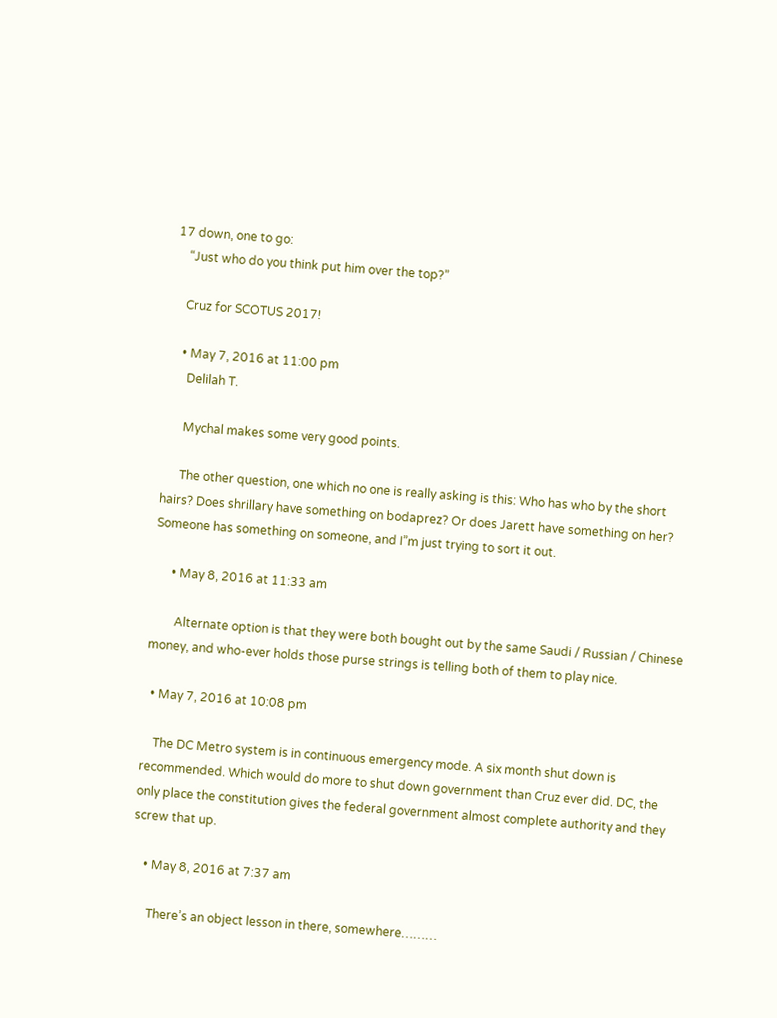17 down, one to go:
    “Just who do you think put him over the top?”

    Cruz for SCOTUS 2017!

    • May 7, 2016 at 11:00 pm
      Delilah T.

      Mychal makes some very good points.

      The other question, one which no one is really asking is this: Who has who by the short hairs? Does shrillary have something on bodaprez? Or does Jarett have something on her? Someone has something on someone, and I”m just trying to sort it out.

      • May 8, 2016 at 11:33 am

        Alternate option is that they were both bought out by the same Saudi / Russian / Chinese money, and who-ever holds those purse strings is telling both of them to play nice.

  • May 7, 2016 at 10:08 pm

    The DC Metro system is in continuous emergency mode. A six month shut down is recommended. Which would do more to shut down government than Cruz ever did. DC, the only place the constitution gives the federal government almost complete authority and they screw that up.

    • May 8, 2016 at 7:37 am

      There’s an object lesson in there, somewhere………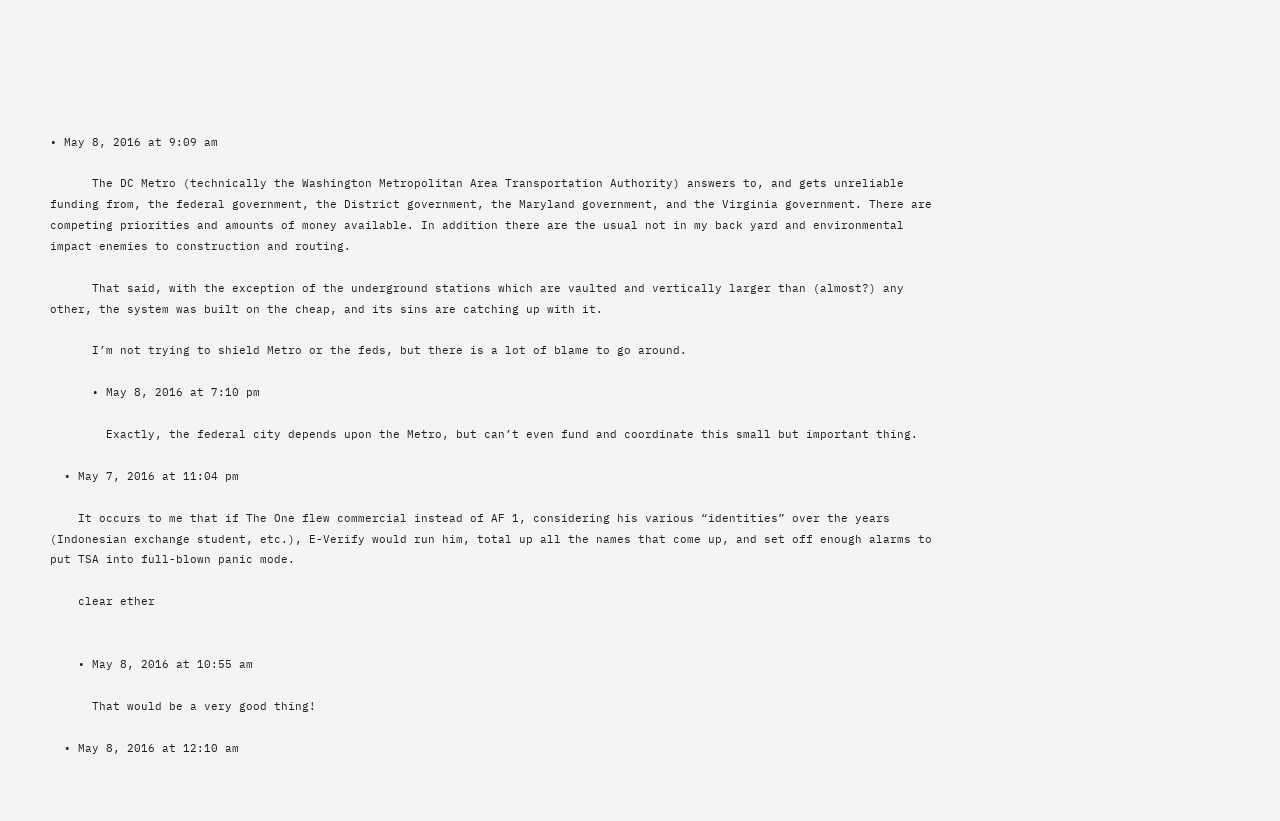• May 8, 2016 at 9:09 am

      The DC Metro (technically the Washington Metropolitan Area Transportation Authority) answers to, and gets unreliable funding from, the federal government, the District government, the Maryland government, and the Virginia government. There are competing priorities and amounts of money available. In addition there are the usual not in my back yard and environmental impact enemies to construction and routing.

      That said, with the exception of the underground stations which are vaulted and vertically larger than (almost?) any other, the system was built on the cheap, and its sins are catching up with it.

      I’m not trying to shield Metro or the feds, but there is a lot of blame to go around.

      • May 8, 2016 at 7:10 pm

        Exactly, the federal city depends upon the Metro, but can’t even fund and coordinate this small but important thing.

  • May 7, 2016 at 11:04 pm

    It occurs to me that if The One flew commercial instead of AF 1, considering his various “identities” over the years (Indonesian exchange student, etc.), E-Verify would run him, total up all the names that come up, and set off enough alarms to put TSA into full-blown panic mode.

    clear ether


    • May 8, 2016 at 10:55 am

      That would be a very good thing!

  • May 8, 2016 at 12:10 am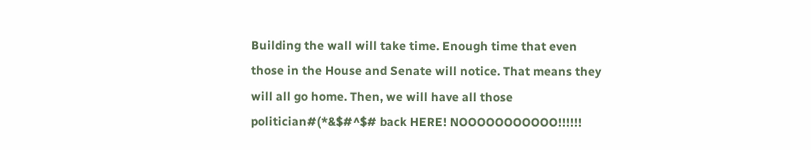Building the wall will take time. Enough time that even those in the House and Senate will notice. That means they will all go home. Then, we will have all those politician#(*&$#^$# back HERE! NOOOOOOOOOOO!!!!!!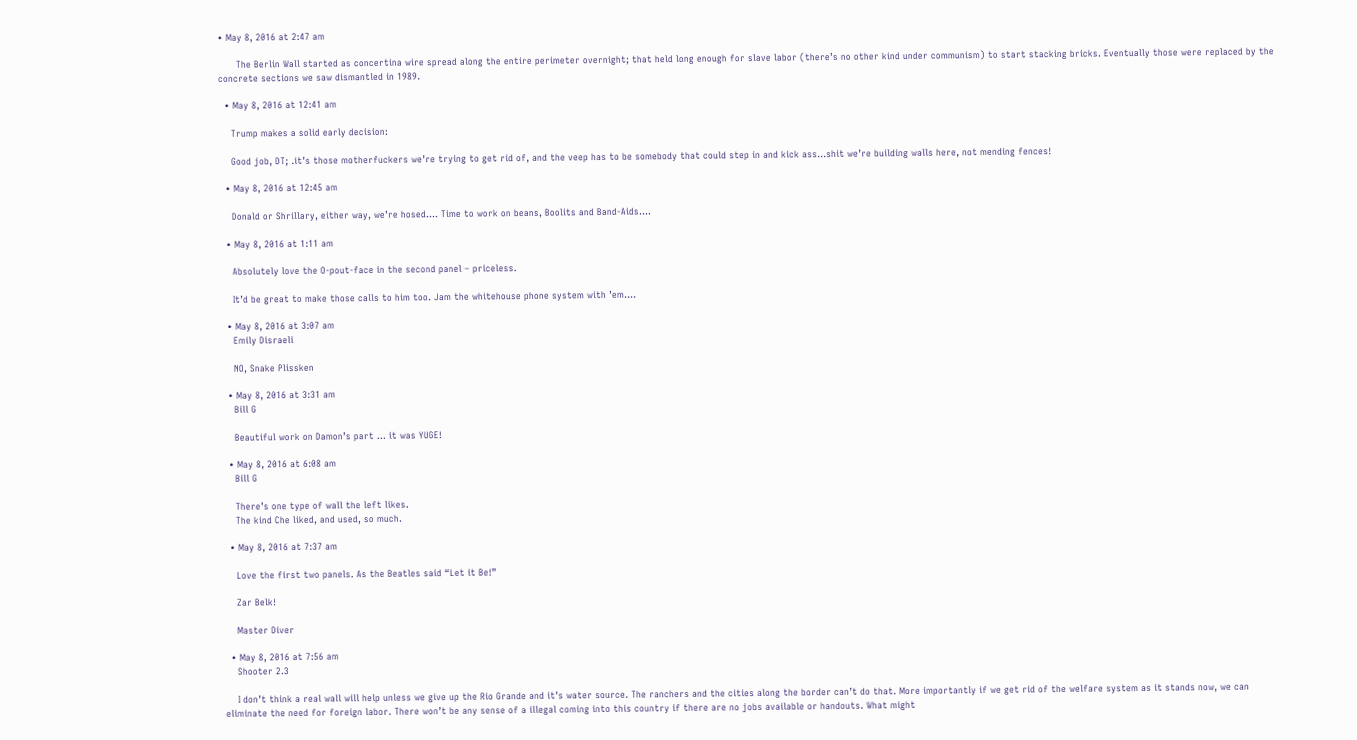• May 8, 2016 at 2:47 am

      The Berlin Wall started as concertina wire spread along the entire perimeter overnight; that held long enough for slave labor (there’s no other kind under communism) to start stacking bricks. Eventually those were replaced by the concrete sections we saw dismantled in 1989.

  • May 8, 2016 at 12:41 am

    Trump makes a solid early decision:

    Good job, DT; .it’s those motherfuckers we’re trying to get rid of, and the veep has to be somebody that could step in and kick ass…shit we’re building walls here, not mending fences!

  • May 8, 2016 at 12:45 am

    Donald or Shrillary, either way, we’re hosed…. Time to work on beans, Boolits and Band-Aids….

  • May 8, 2016 at 1:11 am

    Absolutely love the O-pout-face in the second panel – priceless.

    It’d be great to make those calls to him too. Jam the whitehouse phone system with ’em….

  • May 8, 2016 at 3:07 am
    Emily Disraeli

    NO, Snake Plissken

  • May 8, 2016 at 3:31 am
    Bill G

    Beautiful work on Damon’s part … it was YUGE!

  • May 8, 2016 at 6:08 am
    Bill G

    There’s one type of wall the left likes.
    The kind Che liked, and used, so much.

  • May 8, 2016 at 7:37 am

    Love the first two panels. As the Beatles said “Let it Be!”

    Zar Belk!

    Master Diver

  • May 8, 2016 at 7:56 am
    Shooter 2.3

    I don’t think a real wall will help unless we give up the Rio Grande and it’s water source. The ranchers and the cities along the border can’t do that. More importantly if we get rid of the welfare system as it stands now, we can eliminate the need for foreign labor. There won’t be any sense of a illegal coming into this country if there are no jobs available or handouts. What might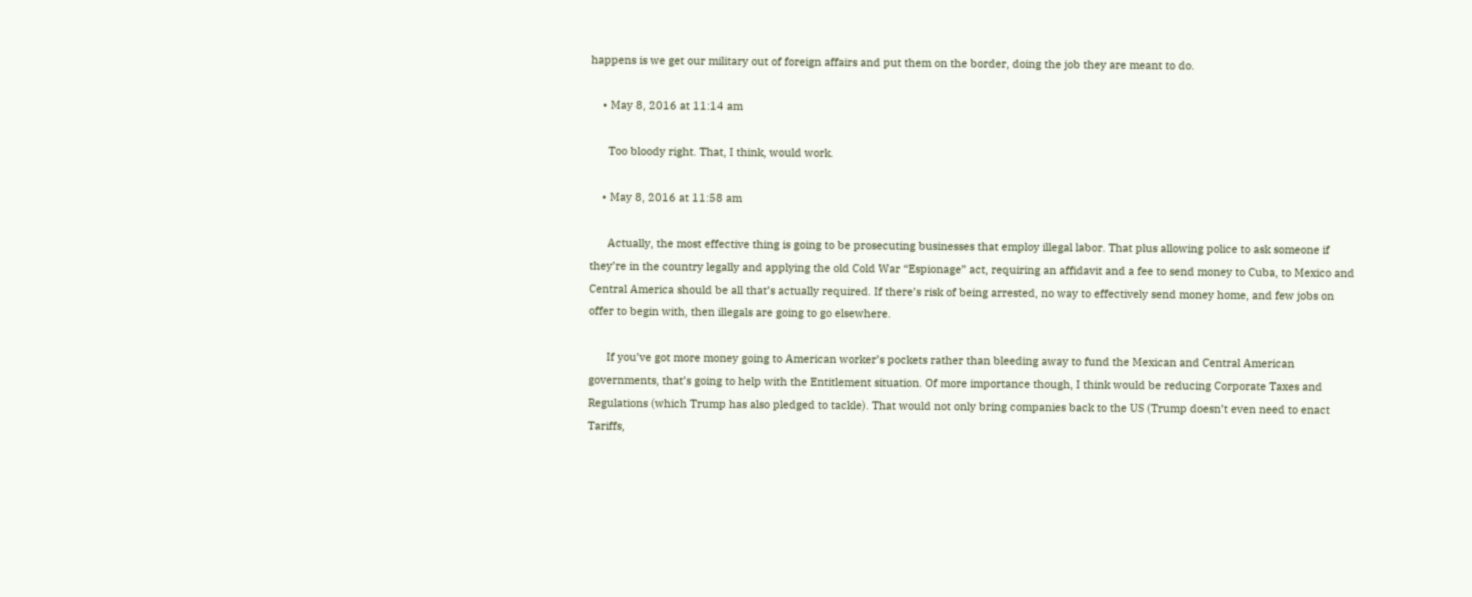happens is we get our military out of foreign affairs and put them on the border, doing the job they are meant to do.

    • May 8, 2016 at 11:14 am

      Too bloody right. That, I think, would work.

    • May 8, 2016 at 11:58 am

      Actually, the most effective thing is going to be prosecuting businesses that employ illegal labor. That plus allowing police to ask someone if they’re in the country legally and applying the old Cold War “Espionage” act, requiring an affidavit and a fee to send money to Cuba, to Mexico and Central America should be all that’s actually required. If there’s risk of being arrested, no way to effectively send money home, and few jobs on offer to begin with, then illegals are going to go elsewhere.

      If you’ve got more money going to American worker’s pockets rather than bleeding away to fund the Mexican and Central American governments, that’s going to help with the Entitlement situation. Of more importance though, I think would be reducing Corporate Taxes and Regulations (which Trump has also pledged to tackle). That would not only bring companies back to the US (Trump doesn’t even need to enact Tariffs,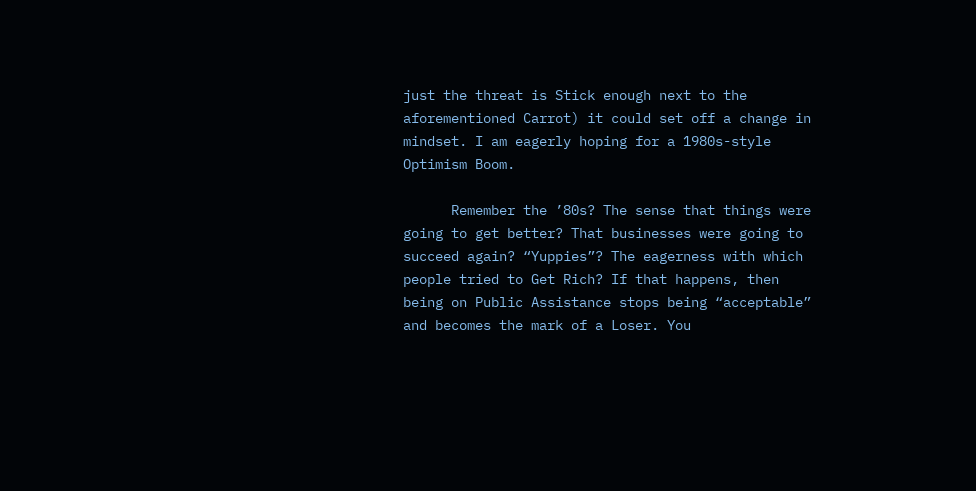just the threat is Stick enough next to the aforementioned Carrot) it could set off a change in mindset. I am eagerly hoping for a 1980s-style Optimism Boom.

      Remember the ’80s? The sense that things were going to get better? That businesses were going to succeed again? “Yuppies”? The eagerness with which people tried to Get Rich? If that happens, then being on Public Assistance stops being “acceptable” and becomes the mark of a Loser. You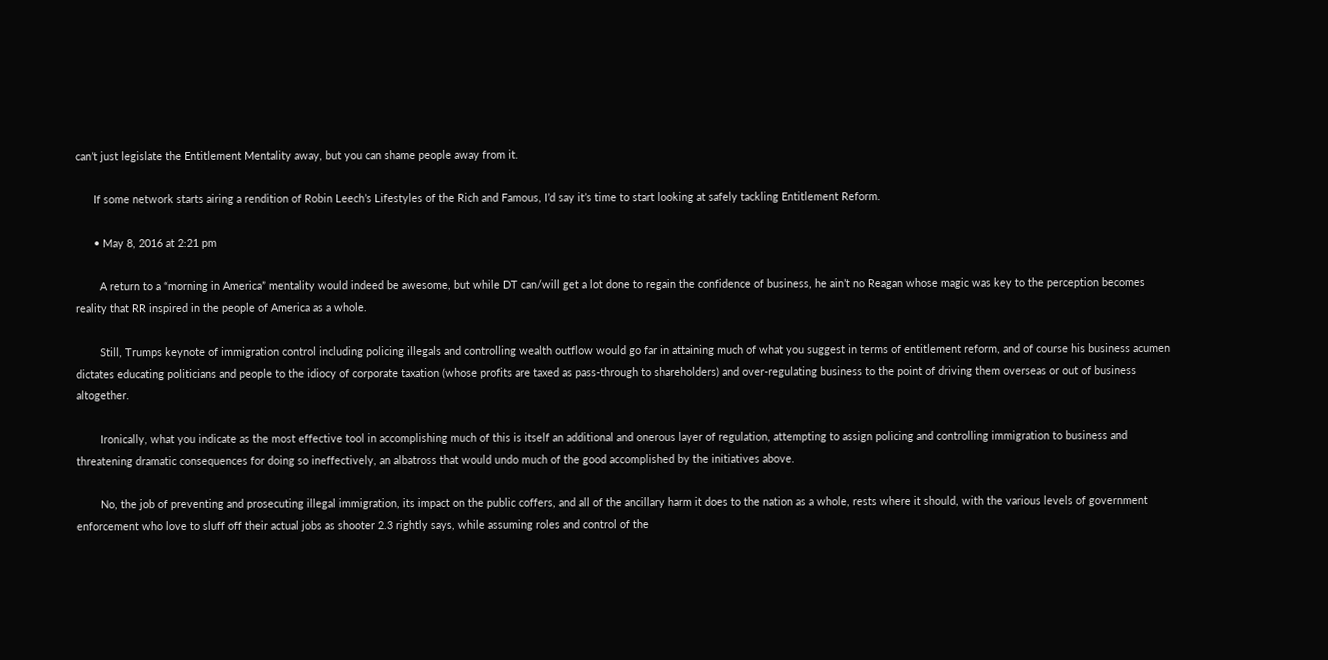can’t just legislate the Entitlement Mentality away, but you can shame people away from it.

      If some network starts airing a rendition of Robin Leech’s Lifestyles of the Rich and Famous, I’d say it’s time to start looking at safely tackling Entitlement Reform.

      • May 8, 2016 at 2:21 pm

        A return to a “morning in America” mentality would indeed be awesome, but while DT can/will get a lot done to regain the confidence of business, he ain’t no Reagan whose magic was key to the perception becomes reality that RR inspired in the people of America as a whole.

        Still, Trumps keynote of immigration control including policing illegals and controlling wealth outflow would go far in attaining much of what you suggest in terms of entitlement reform, and of course his business acumen dictates educating politicians and people to the idiocy of corporate taxation (whose profits are taxed as pass-through to shareholders) and over-regulating business to the point of driving them overseas or out of business altogether.

        Ironically, what you indicate as the most effective tool in accomplishing much of this is itself an additional and onerous layer of regulation, attempting to assign policing and controlling immigration to business and threatening dramatic consequences for doing so ineffectively, an albatross that would undo much of the good accomplished by the initiatives above.

        No, the job of preventing and prosecuting illegal immigration, its impact on the public coffers, and all of the ancillary harm it does to the nation as a whole, rests where it should, with the various levels of government enforcement who love to sluff off their actual jobs as shooter 2.3 rightly says, while assuming roles and control of the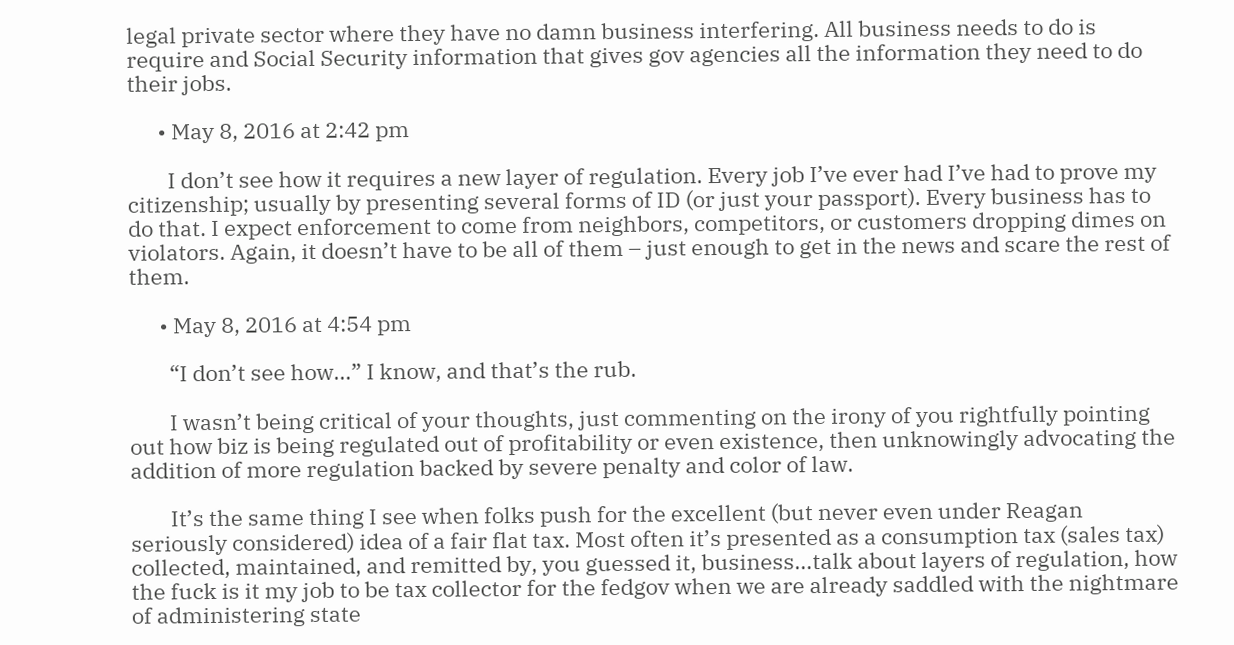legal private sector where they have no damn business interfering. All business needs to do is require and Social Security information that gives gov agencies all the information they need to do their jobs.

      • May 8, 2016 at 2:42 pm

        I don’t see how it requires a new layer of regulation. Every job I’ve ever had I’ve had to prove my citizenship; usually by presenting several forms of ID (or just your passport). Every business has to do that. I expect enforcement to come from neighbors, competitors, or customers dropping dimes on violators. Again, it doesn’t have to be all of them – just enough to get in the news and scare the rest of them.

      • May 8, 2016 at 4:54 pm

        “I don’t see how…” I know, and that’s the rub.

        I wasn’t being critical of your thoughts, just commenting on the irony of you rightfully pointing out how biz is being regulated out of profitability or even existence, then unknowingly advocating the addition of more regulation backed by severe penalty and color of law.

        It’s the same thing I see when folks push for the excellent (but never even under Reagan seriously considered) idea of a fair flat tax. Most often it’s presented as a consumption tax (sales tax) collected, maintained, and remitted by, you guessed it, business…talk about layers of regulation, how the fuck is it my job to be tax collector for the fedgov when we are already saddled with the nightmare of administering state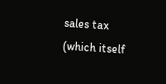sales tax (which itself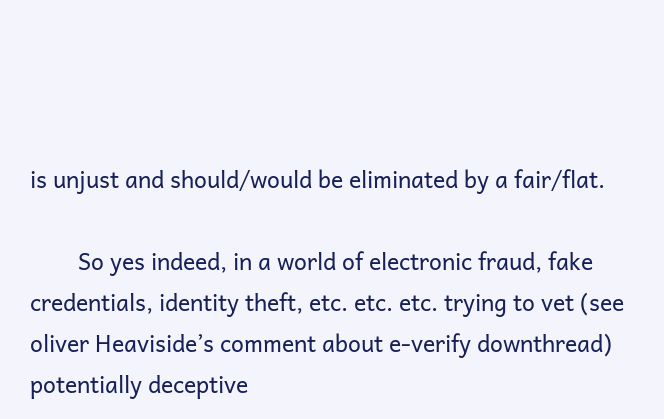is unjust and should/would be eliminated by a fair/flat.

        So yes indeed, in a world of electronic fraud, fake credentials, identity theft, etc. etc. etc. trying to vet (see oliver Heaviside’s comment about e-verify downthread) potentially deceptive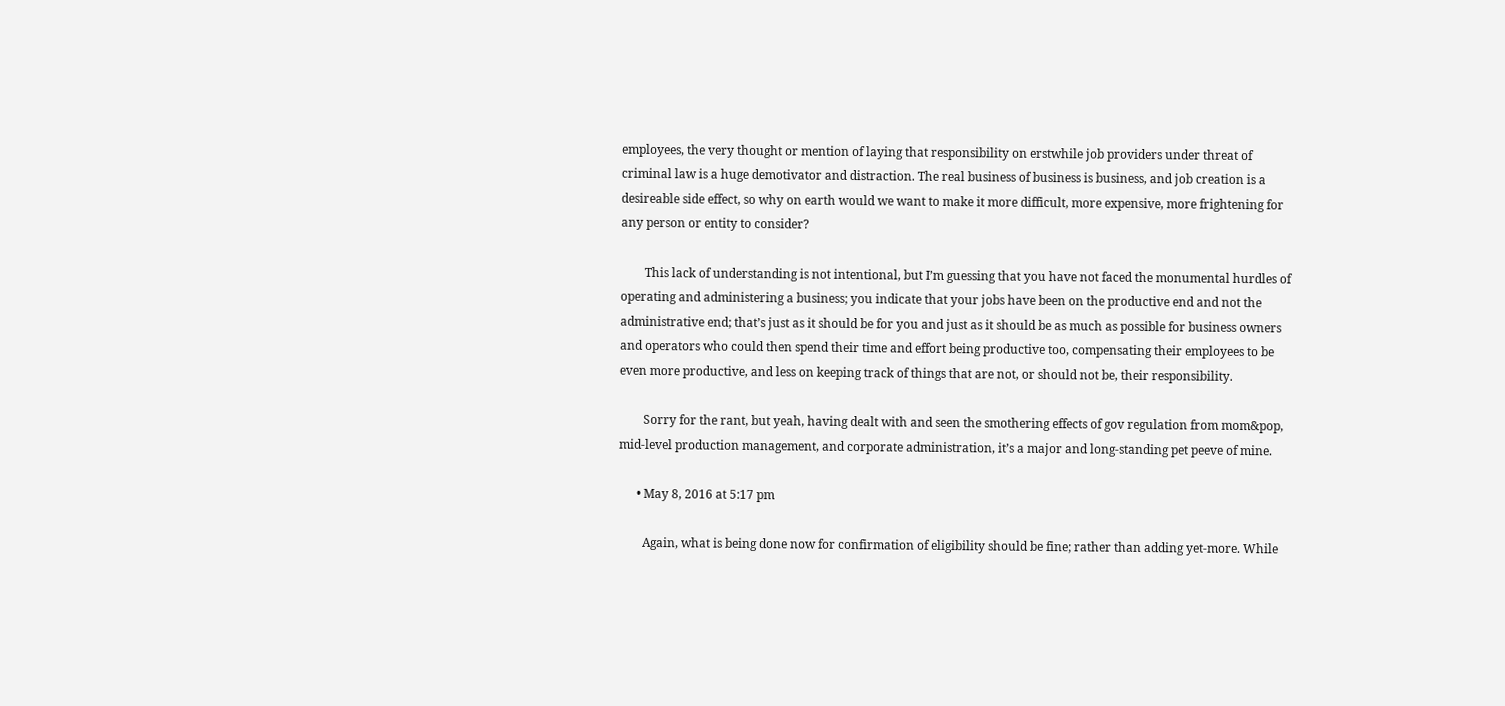employees, the very thought or mention of laying that responsibility on erstwhile job providers under threat of criminal law is a huge demotivator and distraction. The real business of business is business, and job creation is a desireable side effect, so why on earth would we want to make it more difficult, more expensive, more frightening for any person or entity to consider?

        This lack of understanding is not intentional, but I’m guessing that you have not faced the monumental hurdles of operating and administering a business; you indicate that your jobs have been on the productive end and not the administrative end; that’s just as it should be for you and just as it should be as much as possible for business owners and operators who could then spend their time and effort being productive too, compensating their employees to be even more productive, and less on keeping track of things that are not, or should not be, their responsibility.

        Sorry for the rant, but yeah, having dealt with and seen the smothering effects of gov regulation from mom&pop, mid-level production management, and corporate administration, it’s a major and long-standing pet peeve of mine.

      • May 8, 2016 at 5:17 pm

        Again, what is being done now for confirmation of eligibility should be fine; rather than adding yet-more. While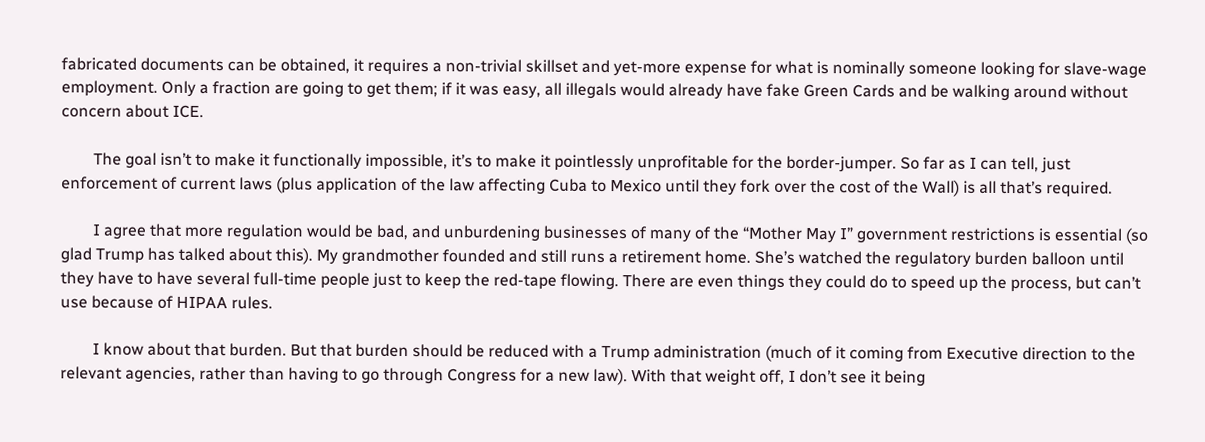fabricated documents can be obtained, it requires a non-trivial skillset and yet-more expense for what is nominally someone looking for slave-wage employment. Only a fraction are going to get them; if it was easy, all illegals would already have fake Green Cards and be walking around without concern about ICE.

        The goal isn’t to make it functionally impossible, it’s to make it pointlessly unprofitable for the border-jumper. So far as I can tell, just enforcement of current laws (plus application of the law affecting Cuba to Mexico until they fork over the cost of the Wall) is all that’s required.

        I agree that more regulation would be bad, and unburdening businesses of many of the “Mother May I” government restrictions is essential (so glad Trump has talked about this). My grandmother founded and still runs a retirement home. She’s watched the regulatory burden balloon until they have to have several full-time people just to keep the red-tape flowing. There are even things they could do to speed up the process, but can’t use because of HIPAA rules.

        I know about that burden. But that burden should be reduced with a Trump administration (much of it coming from Executive direction to the relevant agencies, rather than having to go through Congress for a new law). With that weight off, I don’t see it being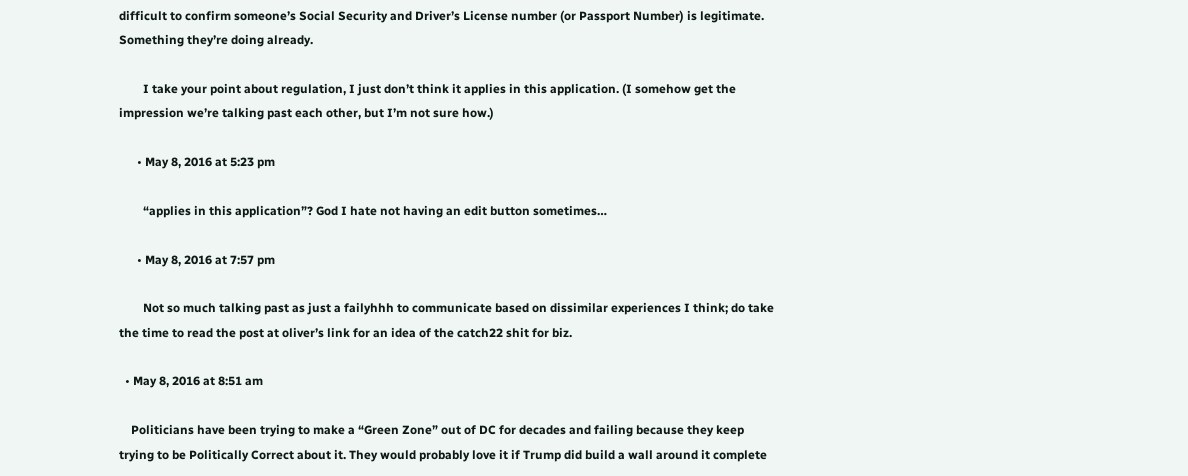difficult to confirm someone’s Social Security and Driver’s License number (or Passport Number) is legitimate. Something they’re doing already.

        I take your point about regulation, I just don’t think it applies in this application. (I somehow get the impression we’re talking past each other, but I’m not sure how.)

      • May 8, 2016 at 5:23 pm

        “applies in this application”? God I hate not having an edit button sometimes…

      • May 8, 2016 at 7:57 pm

        Not so much talking past as just a failyhhh to communicate based on dissimilar experiences I think; do take the time to read the post at oliver’s link for an idea of the catch22 shit for biz.

  • May 8, 2016 at 8:51 am

    Politicians have been trying to make a “Green Zone” out of DC for decades and failing because they keep trying to be Politically Correct about it. They would probably love it if Trump did build a wall around it complete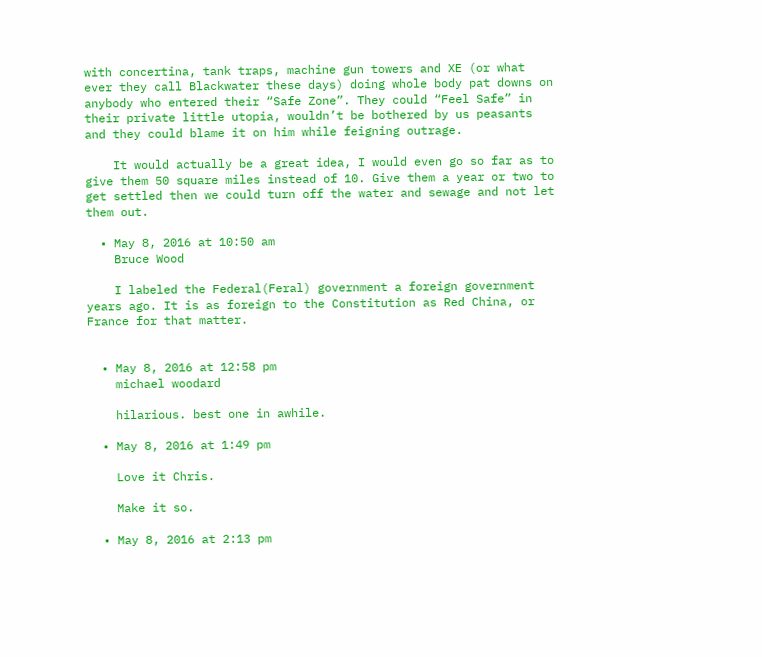with concertina, tank traps, machine gun towers and XE (or what ever they call Blackwater these days) doing whole body pat downs on anybody who entered their “Safe Zone”. They could “Feel Safe” in their private little utopia, wouldn’t be bothered by us peasants and they could blame it on him while feigning outrage.

    It would actually be a great idea, I would even go so far as to give them 50 square miles instead of 10. Give them a year or two to get settled then we could turn off the water and sewage and not let them out.

  • May 8, 2016 at 10:50 am
    Bruce Wood

    I labeled the Federal(Feral) government a foreign government years ago. It is as foreign to the Constitution as Red China, or France for that matter.


  • May 8, 2016 at 12:58 pm
    michael woodard

    hilarious. best one in awhile.

  • May 8, 2016 at 1:49 pm

    Love it Chris.

    Make it so.

  • May 8, 2016 at 2:13 pm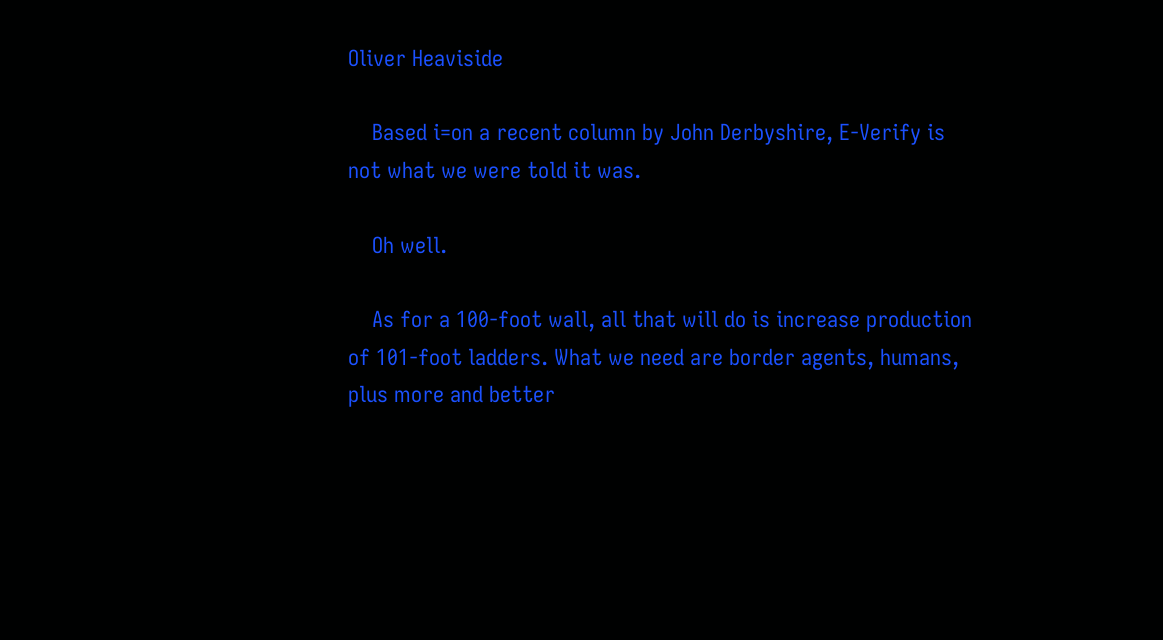Oliver Heaviside

    Based i=on a recent column by John Derbyshire, E-Verify is not what we were told it was.

    Oh well.

    As for a 100-foot wall, all that will do is increase production of 101-foot ladders. What we need are border agents, humans, plus more and better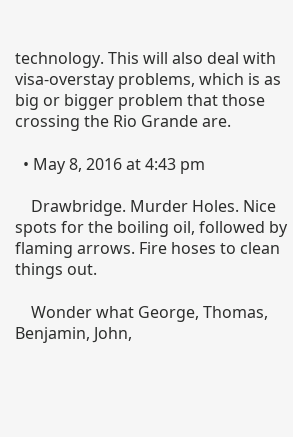technology. This will also deal with visa-overstay problems, which is as big or bigger problem that those crossing the Rio Grande are.

  • May 8, 2016 at 4:43 pm

    Drawbridge. Murder Holes. Nice spots for the boiling oil, followed by flaming arrows. Fire hoses to clean things out.

    Wonder what George, Thomas, Benjamin, John,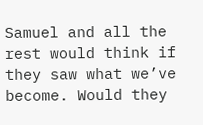Samuel and all the rest would think if they saw what we’ve become. Would they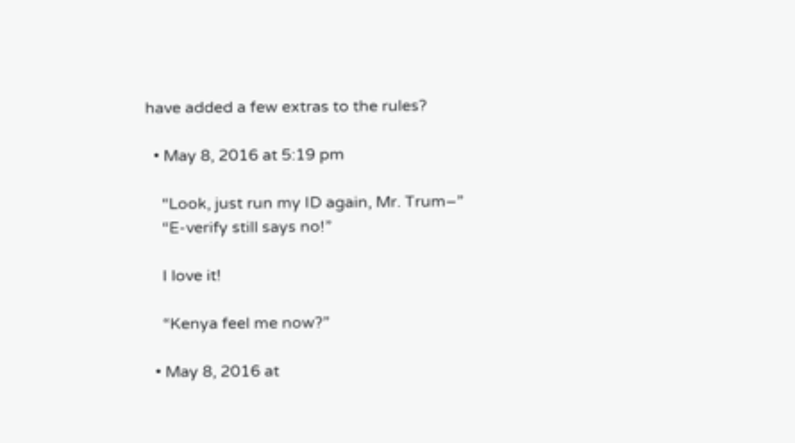have added a few extras to the rules?

  • May 8, 2016 at 5:19 pm

    “Look, just run my ID again, Mr. Trum–”
    “E-verify still says no!”

    I love it!

    “Kenya feel me now?”

  • May 8, 2016 at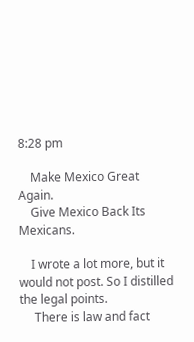8:28 pm

    Make Mexico Great Again.
    Give Mexico Back Its Mexicans.

    I wrote a lot more, but it would not post. So I distilled the legal points.
     There is law and fact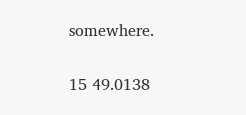somewhere.

15 49.0138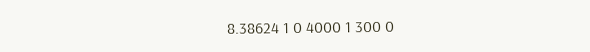8.38624 1 0 4000 1 300 0